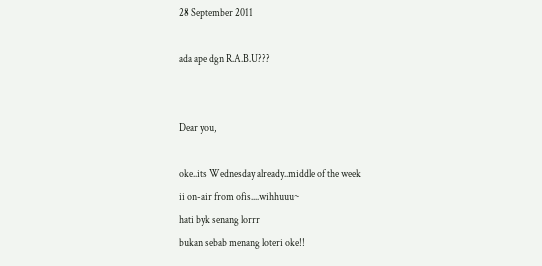28 September 2011

ada ape dgn R.A.B.U???


Dear you,

oke..its Wednesday already..middle of the week
ii on-air from ofis....wihhuuu~
hati byk senang lorrr
bukan sebab menang loteri oke!!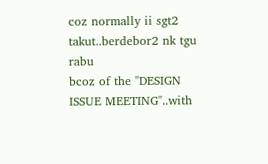coz normally ii sgt2 takut..berdebor2 nk tgu rabu
bcoz of the "DESIGN ISSUE MEETING"..with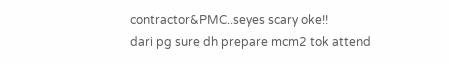contractor&PMC..seyes scary oke!!
dari pg sure dh prepare mcm2 tok attend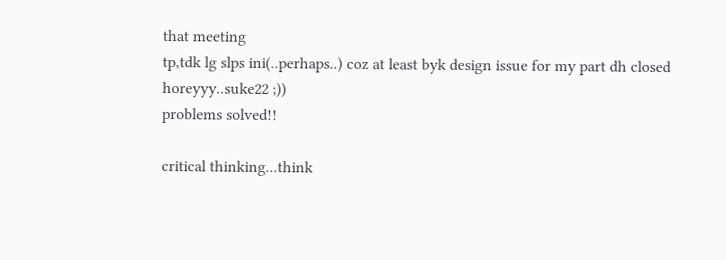that meeting
tp,tdk lg slps ini(..perhaps..) coz at least byk design issue for my part dh closed
horeyyy..suke22 ;))
problems solved!!

critical thinking...think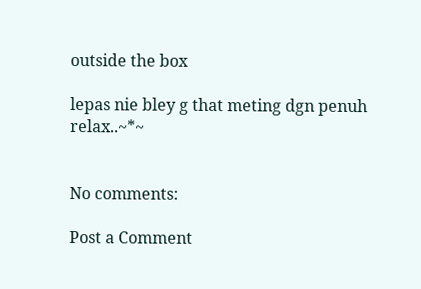outside the box

lepas nie bley g that meting dgn penuh relax..~*~


No comments:

Post a Comment